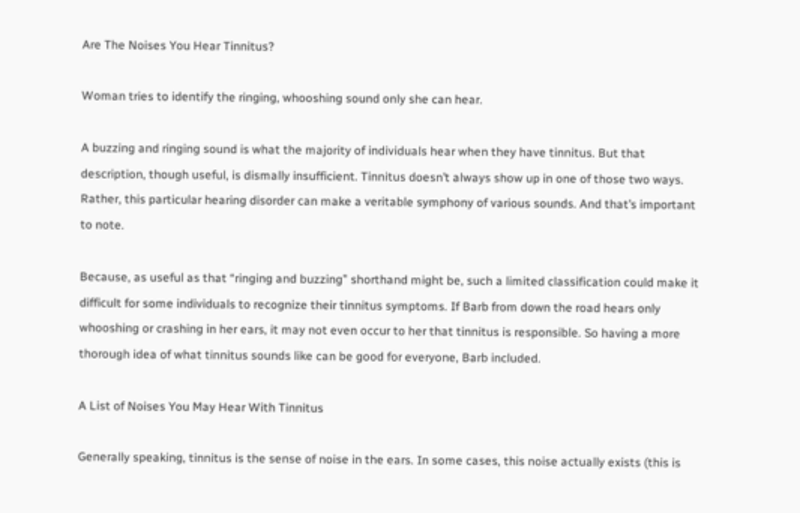Are The Noises You Hear Tinnitus?

Woman tries to identify the ringing, whooshing sound only she can hear.

A buzzing and ringing sound is what the majority of individuals hear when they have tinnitus. But that description, though useful, is dismally insufficient. Tinnitus doesn’t always show up in one of those two ways. Rather, this particular hearing disorder can make a veritable symphony of various sounds. And that’s important to note.

Because, as useful as that “ringing and buzzing” shorthand might be, such a limited classification could make it difficult for some individuals to recognize their tinnitus symptoms. If Barb from down the road hears only whooshing or crashing in her ears, it may not even occur to her that tinnitus is responsible. So having a more thorough idea of what tinnitus sounds like can be good for everyone, Barb included.

A List of Noises You May Hear With Tinnitus

Generally speaking, tinnitus is the sense of noise in the ears. In some cases, this noise actually exists (this is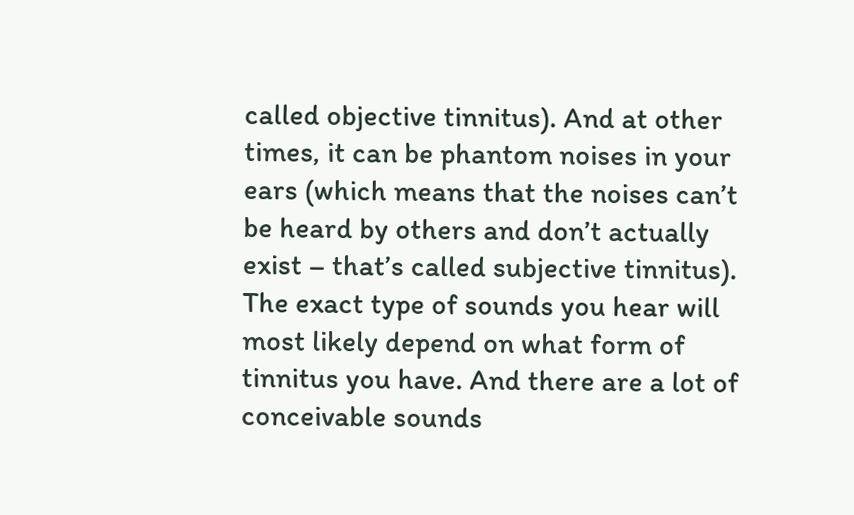called objective tinnitus). And at other times, it can be phantom noises in your ears (which means that the noises can’t be heard by others and don’t actually exist – that’s called subjective tinnitus). The exact type of sounds you hear will most likely depend on what form of tinnitus you have. And there are a lot of conceivable sounds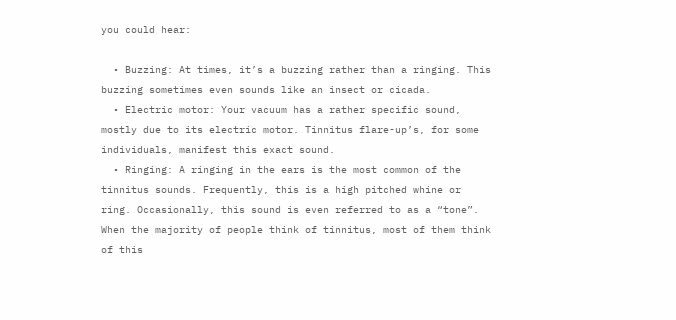you could hear:

  • Buzzing: At times, it’s a buzzing rather than a ringing. This buzzing sometimes even sounds like an insect or cicada.
  • Electric motor: Your vacuum has a rather specific sound, mostly due to its electric motor. Tinnitus flare-up’s, for some individuals, manifest this exact sound.
  • Ringing: A ringing in the ears is the most common of the tinnitus sounds. Frequently, this is a high pitched whine or ring. Occasionally, this sound is even referred to as a “tone”. When the majority of people think of tinnitus, most of them think of this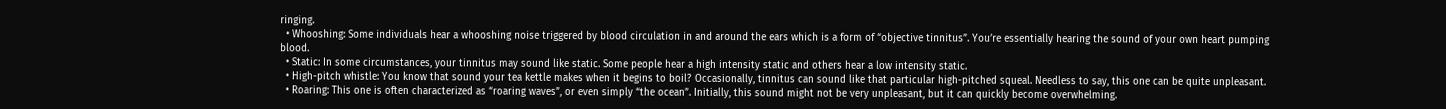ringing.
  • Whooshing: Some individuals hear a whooshing noise triggered by blood circulation in and around the ears which is a form of “objective tinnitus”. You’re essentially hearing the sound of your own heart pumping blood.
  • Static: In some circumstances, your tinnitus may sound like static. Some people hear a high intensity static and others hear a low intensity static.
  • High-pitch whistle: You know that sound your tea kettle makes when it begins to boil? Occasionally, tinnitus can sound like that particular high-pitched squeal. Needless to say, this one can be quite unpleasant.
  • Roaring: This one is often characterized as “roaring waves”, or even simply “the ocean”. Initially, this sound might not be very unpleasant, but it can quickly become overwhelming.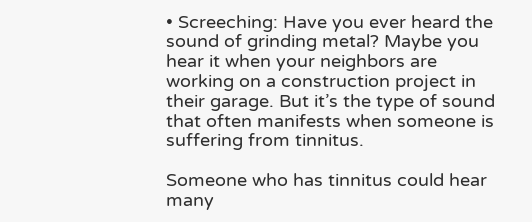• Screeching: Have you ever heard the sound of grinding metal? Maybe you hear it when your neighbors are working on a construction project in their garage. But it’s the type of sound that often manifests when someone is suffering from tinnitus.

Someone who has tinnitus could hear many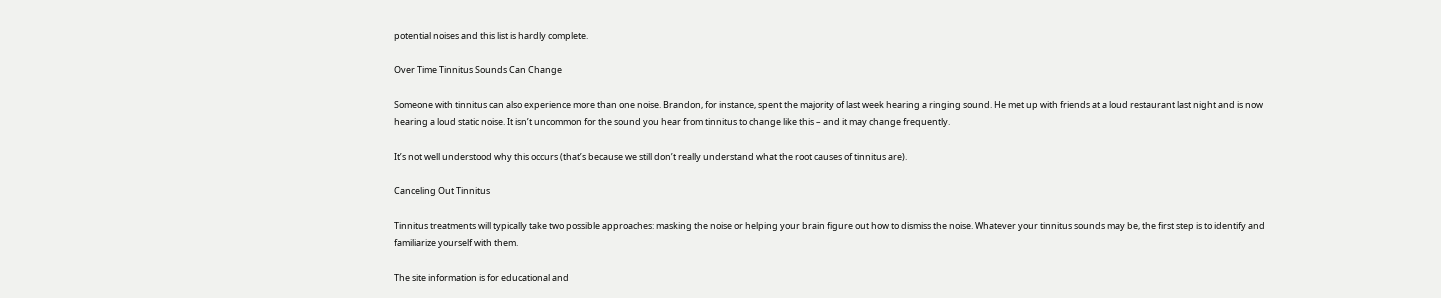potential noises and this list is hardly complete.

Over Time Tinnitus Sounds Can Change

Someone with tinnitus can also experience more than one noise. Brandon, for instance, spent the majority of last week hearing a ringing sound. He met up with friends at a loud restaurant last night and is now hearing a loud static noise. It isn’t uncommon for the sound you hear from tinnitus to change like this – and it may change frequently.

It’s not well understood why this occurs (that’s because we still don’t really understand what the root causes of tinnitus are).

Canceling Out Tinnitus

Tinnitus treatments will typically take two possible approaches: masking the noise or helping your brain figure out how to dismiss the noise. Whatever your tinnitus sounds may be, the first step is to identify and familiarize yourself with them.

The site information is for educational and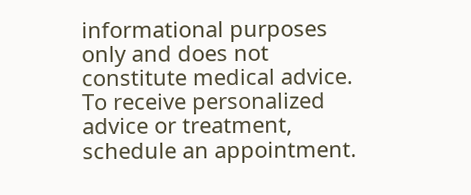informational purposes only and does not constitute medical advice. To receive personalized advice or treatment, schedule an appointment.